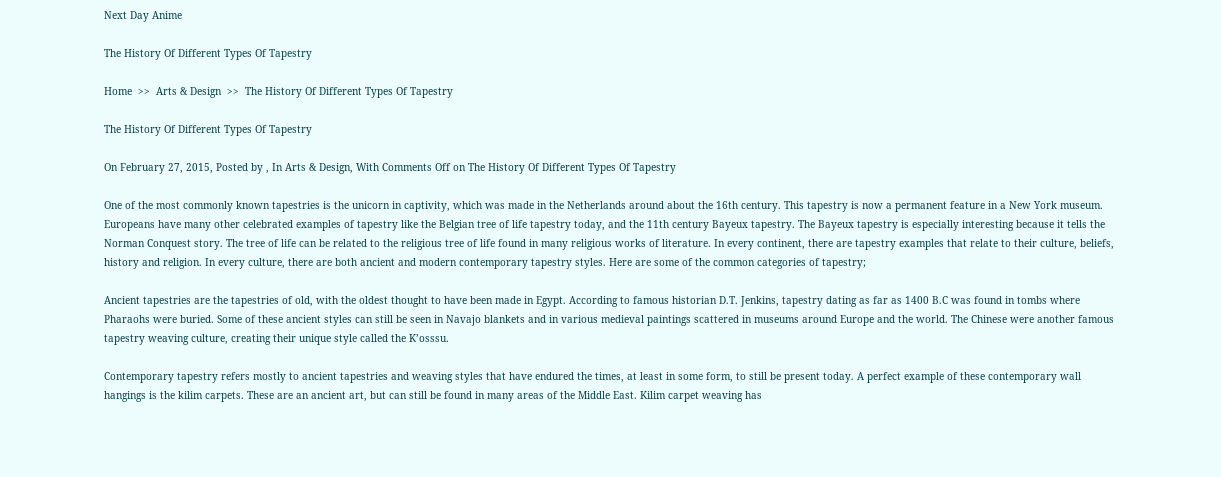Next Day Anime

The History Of Different Types Of Tapestry

Home  >>  Arts & Design  >>  The History Of Different Types Of Tapestry

The History Of Different Types Of Tapestry

On February 27, 2015, Posted by , In Arts & Design, With Comments Off on The History Of Different Types Of Tapestry

One of the most commonly known tapestries is the unicorn in captivity, which was made in the Netherlands around about the 16th century. This tapestry is now a permanent feature in a New York museum. Europeans have many other celebrated examples of tapestry like the Belgian tree of life tapestry today, and the 11th century Bayeux tapestry. The Bayeux tapestry is especially interesting because it tells the Norman Conquest story. The tree of life can be related to the religious tree of life found in many religious works of literature. In every continent, there are tapestry examples that relate to their culture, beliefs, history and religion. In every culture, there are both ancient and modern contemporary tapestry styles. Here are some of the common categories of tapestry;

Ancient tapestries are the tapestries of old, with the oldest thought to have been made in Egypt. According to famous historian D.T. Jenkins, tapestry dating as far as 1400 B.C was found in tombs where Pharaohs were buried. Some of these ancient styles can still be seen in Navajo blankets and in various medieval paintings scattered in museums around Europe and the world. The Chinese were another famous tapestry weaving culture, creating their unique style called the K’osssu.

Contemporary tapestry refers mostly to ancient tapestries and weaving styles that have endured the times, at least in some form, to still be present today. A perfect example of these contemporary wall hangings is the kilim carpets. These are an ancient art, but can still be found in many areas of the Middle East. Kilim carpet weaving has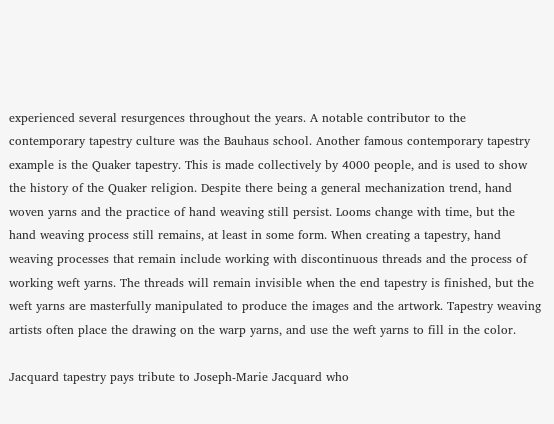experienced several resurgences throughout the years. A notable contributor to the contemporary tapestry culture was the Bauhaus school. Another famous contemporary tapestry example is the Quaker tapestry. This is made collectively by 4000 people, and is used to show the history of the Quaker religion. Despite there being a general mechanization trend, hand woven yarns and the practice of hand weaving still persist. Looms change with time, but the hand weaving process still remains, at least in some form. When creating a tapestry, hand weaving processes that remain include working with discontinuous threads and the process of working weft yarns. The threads will remain invisible when the end tapestry is finished, but the weft yarns are masterfully manipulated to produce the images and the artwork. Tapestry weaving artists often place the drawing on the warp yarns, and use the weft yarns to fill in the color.

Jacquard tapestry pays tribute to Joseph-Marie Jacquard who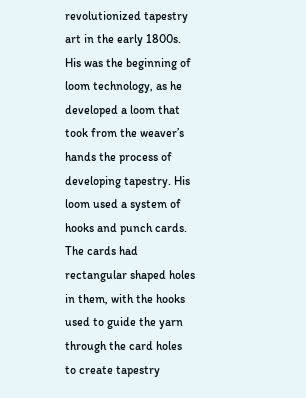revolutionized tapestry art in the early 1800s. His was the beginning of loom technology, as he developed a loom that took from the weaver’s hands the process of developing tapestry. His loom used a system of hooks and punch cards. The cards had rectangular shaped holes in them, with the hooks used to guide the yarn through the card holes to create tapestry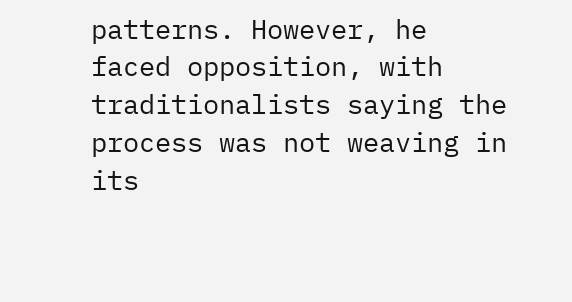patterns. However, he faced opposition, with traditionalists saying the process was not weaving in its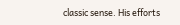classic sense. His efforts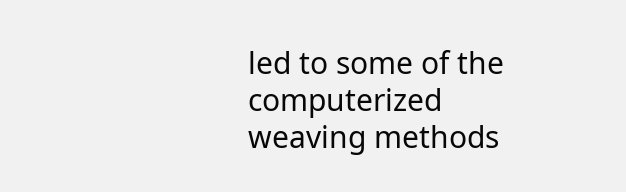led to some of the computerized weaving methods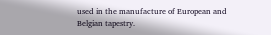used in the manufacture of European and Belgian tapestry.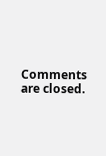Comments are closed.